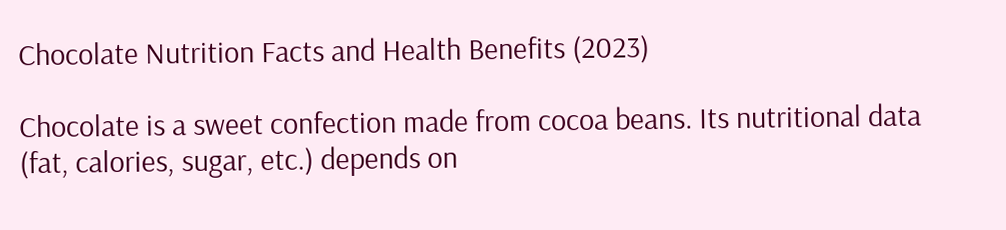Chocolate Nutrition Facts and Health Benefits (2023)

Chocolate is a sweet confection made from cocoa beans. Its nutritional data (fat, calories, sugar, etc.) depends on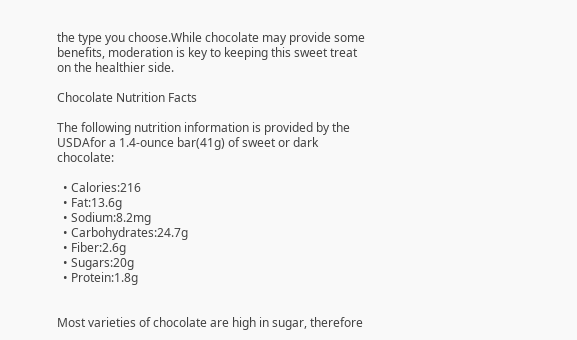the type you choose.While chocolate may provide some benefits, moderation is key to keeping this sweet treat on the healthier side.

Chocolate Nutrition Facts

The following nutrition information is provided by the USDAfor a 1.4-ounce bar(41g) of sweet or dark chocolate:

  • Calories:216
  • Fat:13.6g
  • Sodium:8.2mg
  • Carbohydrates:24.7g
  • Fiber:2.6g
  • Sugars:20g
  • Protein:1.8g


Most varieties of chocolate are high in sugar, therefore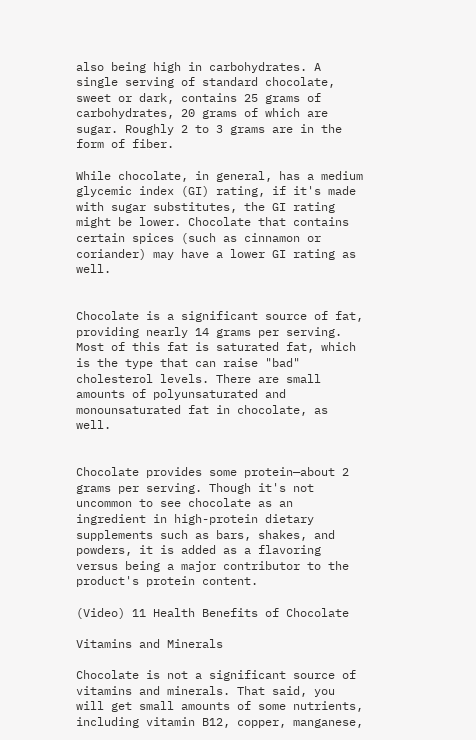also being high in carbohydrates. A single serving of standard chocolate, sweet or dark, contains 25 grams of carbohydrates, 20 grams of which are sugar. Roughly 2 to 3 grams are in the form of fiber.

While chocolate, in general, has a medium glycemic index (GI) rating, if it's made with sugar substitutes, the GI rating might be lower. Chocolate that contains certain spices (such as cinnamon or coriander) may have a lower GI rating as well.


Chocolate is a significant source of fat, providing nearly 14 grams per serving. Most of this fat is saturated fat, which is the type that can raise "bad" cholesterol levels. There are small amounts of polyunsaturated and monounsaturated fat in chocolate, as well.


Chocolate provides some protein—about 2 grams per serving. Though it's not uncommon to see chocolate as an ingredient in high-protein dietary supplements such as bars, shakes, and powders, it is added as a flavoring versus being a major contributor to the product's protein content.

(Video) 11 Health Benefits of Chocolate

Vitamins and Minerals

Chocolate is not a significant source of vitamins and minerals. That said, you will get small amounts of some nutrients, including vitamin B12, copper, manganese,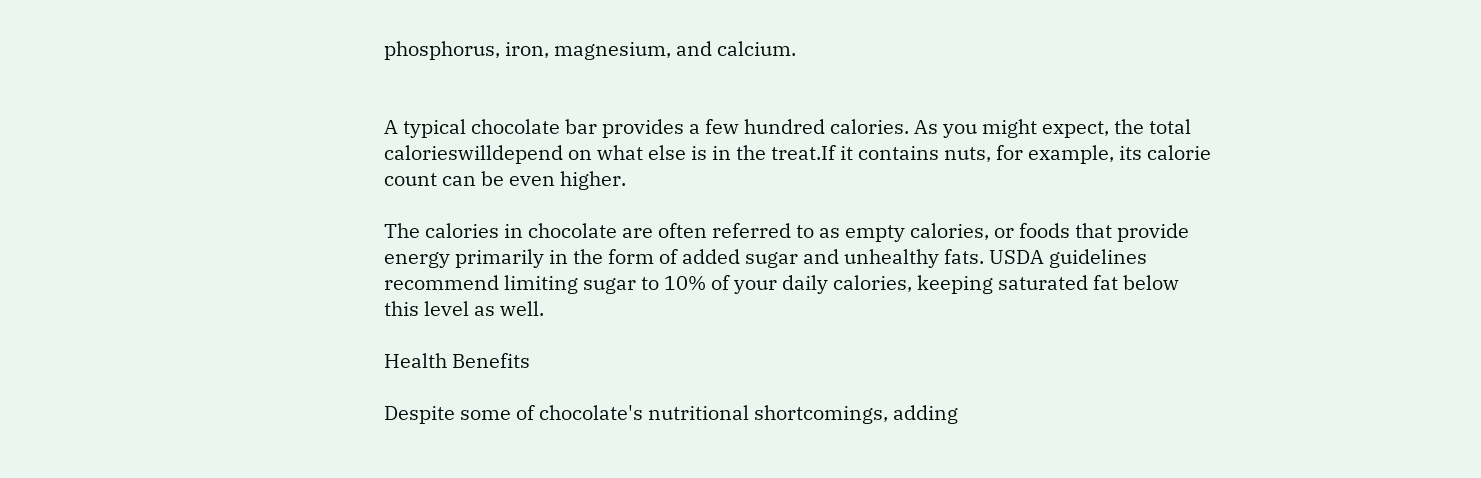phosphorus, iron, magnesium, and calcium.


A typical chocolate bar provides a few hundred calories. As you might expect, the total calorieswilldepend on what else is in the treat.If it contains nuts, for example, its calorie count can be even higher.

The calories in chocolate are often referred to as empty calories, or foods that provide energy primarily in the form of added sugar and unhealthy fats. USDA guidelines recommend limiting sugar to 10% of your daily calories, keeping saturated fat below this level as well.

Health Benefits

Despite some of chocolate's nutritional shortcomings, adding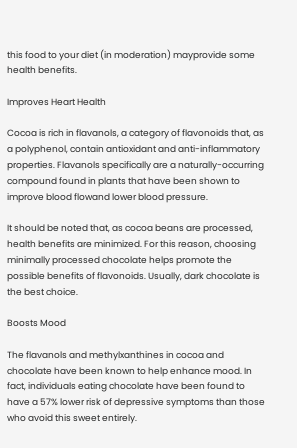this food to your diet (in moderation) mayprovide some health benefits.

Improves Heart Health

Cocoa is rich in flavanols, a category of flavonoids that, as a polyphenol, contain antioxidant and anti-inflammatory properties. Flavanols specifically are a naturally-occurring compound found in plants that have been shown to improve blood flowand lower blood pressure.

It should be noted that, as cocoa beans are processed, health benefits are minimized. For this reason, choosing minimally processed chocolate helps promote the possible benefits of flavonoids. Usually, dark chocolate is the best choice.

Boosts Mood

The flavanols and methylxanthines in cocoa and chocolate have been known to help enhance mood. In fact, individuals eating chocolate have been found to have a 57% lower risk of depressive symptoms than those who avoid this sweet entirely.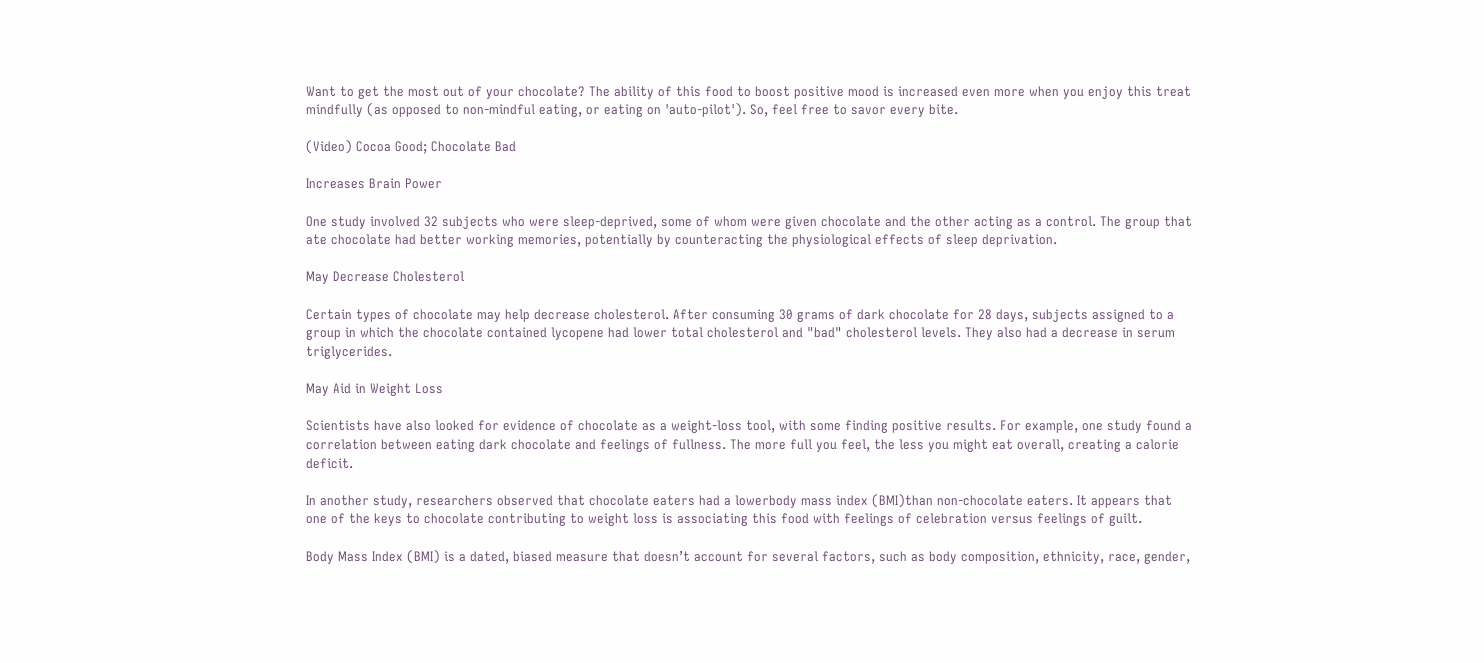Want to get the most out of your chocolate? The ability of this food to boost positive mood is increased even more when you enjoy this treat mindfully (as opposed to non-mindful eating, or eating on 'auto-pilot'). So, feel free to savor every bite.

(Video) Cocoa Good; Chocolate Bad

Increases Brain Power

One study involved 32 subjects who were sleep-deprived, some of whom were given chocolate and the other acting as a control. The group that ate chocolate had better working memories, potentially by counteracting the physiological effects of sleep deprivation.

May Decrease Cholesterol

Certain types of chocolate may help decrease cholesterol. After consuming 30 grams of dark chocolate for 28 days, subjects assigned to a group in which the chocolate contained lycopene had lower total cholesterol and "bad" cholesterol levels. They also had a decrease in serum triglycerides.

May Aid in Weight Loss

Scientists have also looked for evidence of chocolate as a weight-loss tool, with some finding positive results. For example, one study found a correlation between eating dark chocolate and feelings of fullness. The more full you feel, the less you might eat overall, creating a calorie deficit.

In another study, researchers observed that chocolate eaters had a lowerbody mass index (BMI)than non-chocolate eaters. It appears that one of the keys to chocolate contributing to weight loss is associating this food with feelings of celebration versus feelings of guilt.

Body Mass Index (BMI) is a dated, biased measure that doesn’t account for several factors, such as body composition, ethnicity, race, gender,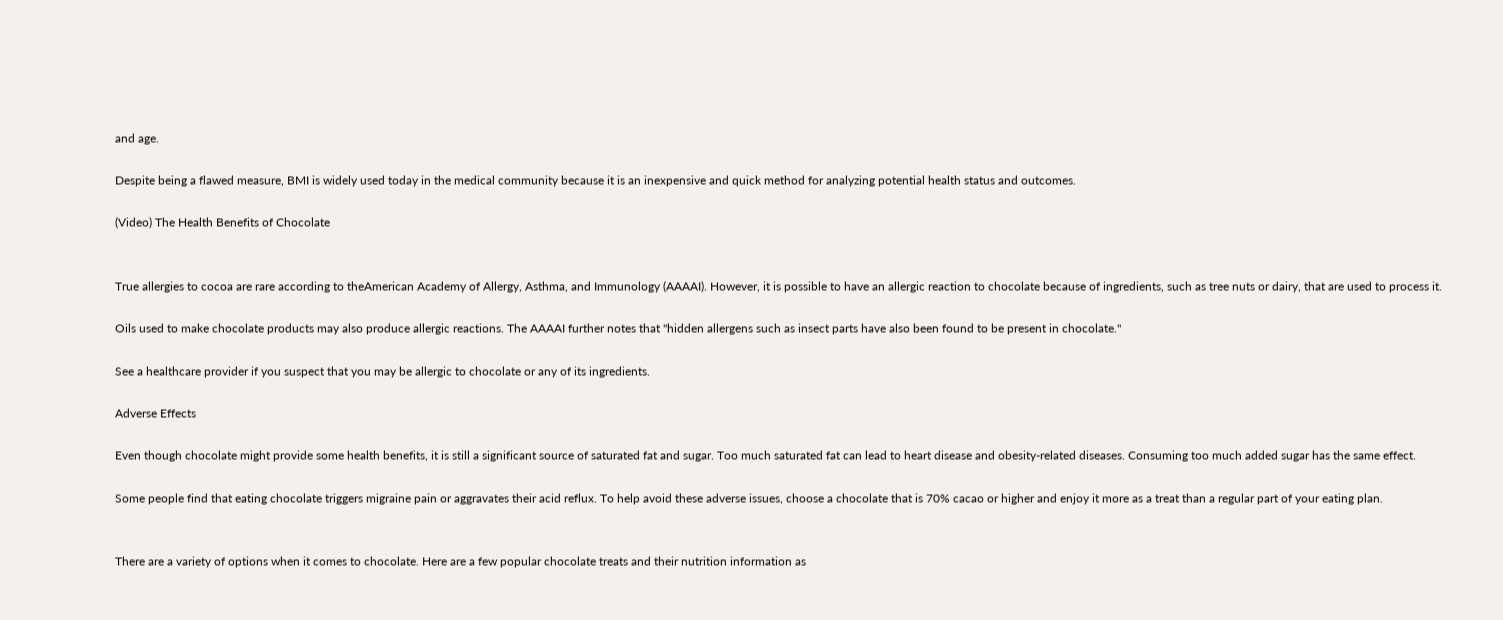and age.

Despite being a flawed measure, BMI is widely used today in the medical community because it is an inexpensive and quick method for analyzing potential health status and outcomes.

(Video) The Health Benefits of Chocolate


True allergies to cocoa are rare according to theAmerican Academy of Allergy, Asthma, and Immunology (AAAAI). However, it is possible to have an allergic reaction to chocolate because of ingredients, such as tree nuts or dairy, that are used to process it.

Oils used to make chocolate products may also produce allergic reactions. The AAAAI further notes that "hidden allergens such as insect parts have also been found to be present in chocolate."

See a healthcare provider if you suspect that you may be allergic to chocolate or any of its ingredients.

Adverse Effects

Even though chocolate might provide some health benefits, it is still a significant source of saturated fat and sugar. Too much saturated fat can lead to heart disease and obesity-related diseases. Consuming too much added sugar has the same effect.

Some people find that eating chocolate triggers migraine pain or aggravates their acid reflux. To help avoid these adverse issues, choose a chocolate that is 70% cacao or higher and enjoy it more as a treat than a regular part of your eating plan.


There are a variety of options when it comes to chocolate. Here are a few popular chocolate treats and their nutrition information as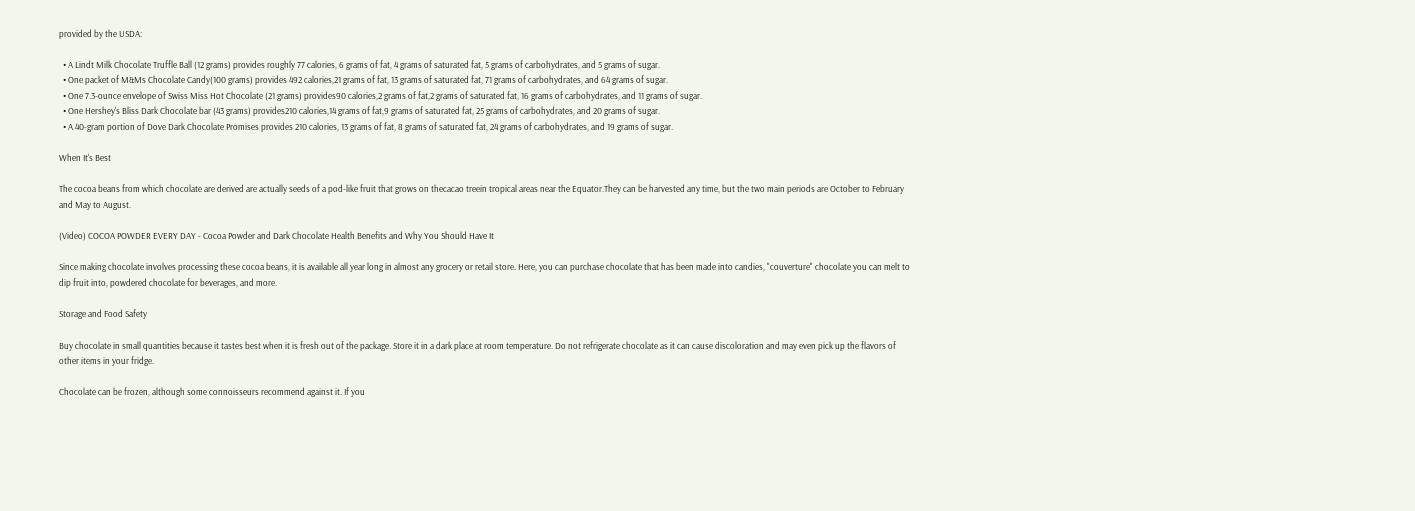provided by the USDA:

  • A Lindt Milk Chocolate Truffle Ball (12 grams) provides roughly 77 calories, 6 grams of fat, 4 grams of saturated fat, 5 grams of carbohydrates, and 5 grams of sugar.
  • One packet of M&Ms Chocolate Candy(100 grams) provides 492 calories,21 grams of fat, 13 grams of saturated fat, 71 grams of carbohydrates, and 64 grams of sugar.
  • One 7.3-ounce envelope of Swiss Miss Hot Chocolate (21 grams) provides90 calories,2 grams of fat,2 grams of saturated fat, 16 grams of carbohydrates, and 11 grams of sugar.
  • One Hershey's Bliss Dark Chocolate bar (43 grams) provides210 calories,14 grams of fat,9 grams of saturated fat, 25 grams of carbohydrates, and 20 grams of sugar.
  • A 40-gram portion of Dove Dark Chocolate Promises provides 210 calories, 13 grams of fat, 8 grams of saturated fat, 24 grams of carbohydrates, and 19 grams of sugar.

When It's Best

The cocoa beans from which chocolate are derived are actually seeds of a pod-like fruit that grows on thecacao treein tropical areas near the Equator.They can be harvested any time, but the two main periods are October to February and May to August.

(Video) COCOA POWDER EVERY DAY - Cocoa Powder and Dark Chocolate Health Benefits and Why You Should Have It

Since making chocolate involves processing these cocoa beans, it is available all year long in almost any grocery or retail store. Here, you can purchase chocolate that has been made into candies, "couverture" chocolate you can melt to dip fruit into, powdered chocolate for beverages, and more.

Storage and Food Safety

Buy chocolate in small quantities because it tastes best when it is fresh out of the package. Store it in a dark place at room temperature. Do not refrigerate chocolate as it can cause discoloration and may even pick up the flavors of other items in your fridge.

Chocolate can be frozen, although some connoisseurs recommend against it. If you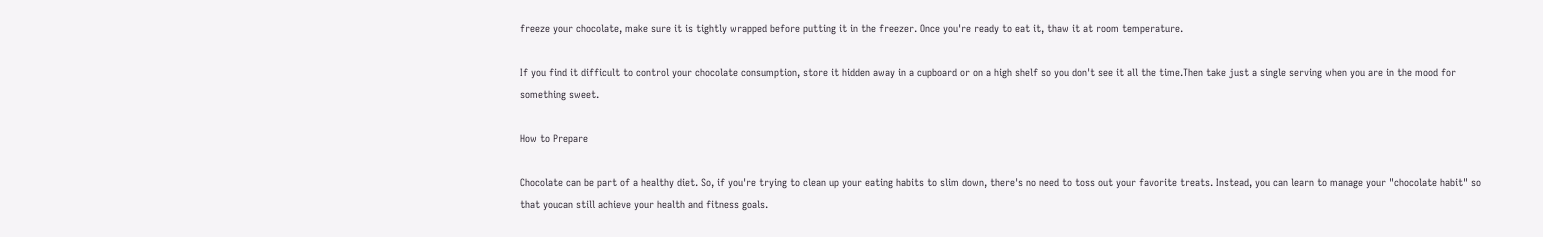freeze your chocolate, make sure it is tightly wrapped before putting it in the freezer. Once you're ready to eat it, thaw it at room temperature.

If you find it difficult to control your chocolate consumption, store it hidden away in a cupboard or on a high shelf so you don't see it all the time.Then take just a single serving when you are in the mood for something sweet.

How to Prepare

Chocolate can be part of a healthy diet. So, if you're trying to clean up your eating habits to slim down, there's no need to toss out your favorite treats. Instead, you can learn to manage your "chocolate habit" so that youcan still achieve your health and fitness goals.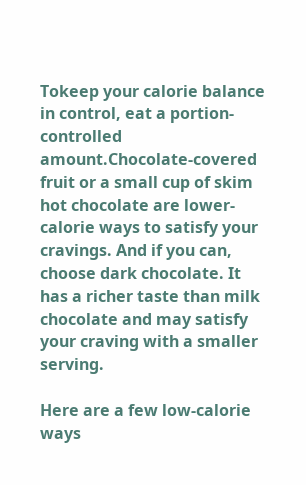Tokeep your calorie balance in control, eat a portion-controlled amount.Chocolate-covered fruit or a small cup of skim hot chocolate are lower-calorie ways to satisfy your cravings. And if you can, choose dark chocolate. It has a richer taste than milk chocolate and may satisfy your craving with a smaller serving.

Here are a few low-calorie ways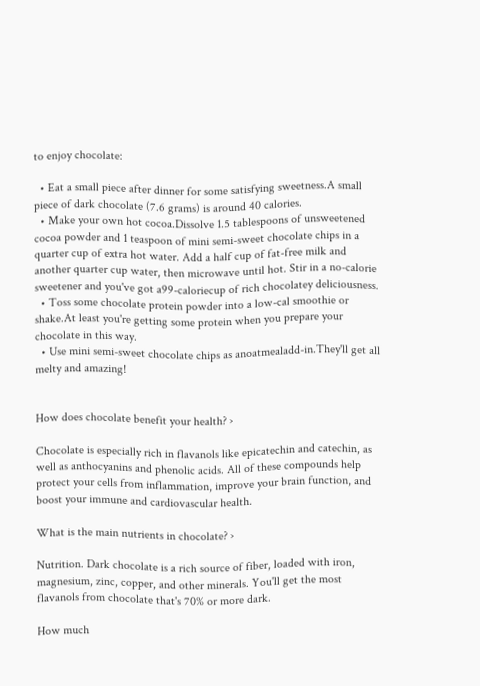to enjoy chocolate:

  • Eat a small piece after dinner for some satisfying sweetness.A small piece of dark chocolate (7.6 grams) is around 40 calories.
  • Make your own hot cocoa.Dissolve 1.5 tablespoons of unsweetened cocoa powder and 1 teaspoon of mini semi-sweet chocolate chips in a quarter cup of extra hot water. Add a half cup of fat-free milk and another quarter cup water, then microwave until hot. Stir in a no-calorie sweetener and you've got a99-caloriecup of rich chocolatey deliciousness.
  • Toss some chocolate protein powder into a low-cal smoothie or shake.At least you're getting some protein when you prepare your chocolate in this way.
  • Use mini semi-sweet chocolate chips as anoatmealadd-in.They'll get all melty and amazing!


How does chocolate benefit your health? ›

Chocolate is especially rich in flavanols like epicatechin and catechin, as well as anthocyanins and phenolic acids. All of these compounds help protect your cells from inflammation, improve your brain function, and boost your immune and cardiovascular health.

What is the main nutrients in chocolate? ›

Nutrition. Dark chocolate is a rich source of fiber, loaded with iron, magnesium, zinc, copper, and other minerals. You'll get the most flavanols from chocolate that's 70% or more dark.

How much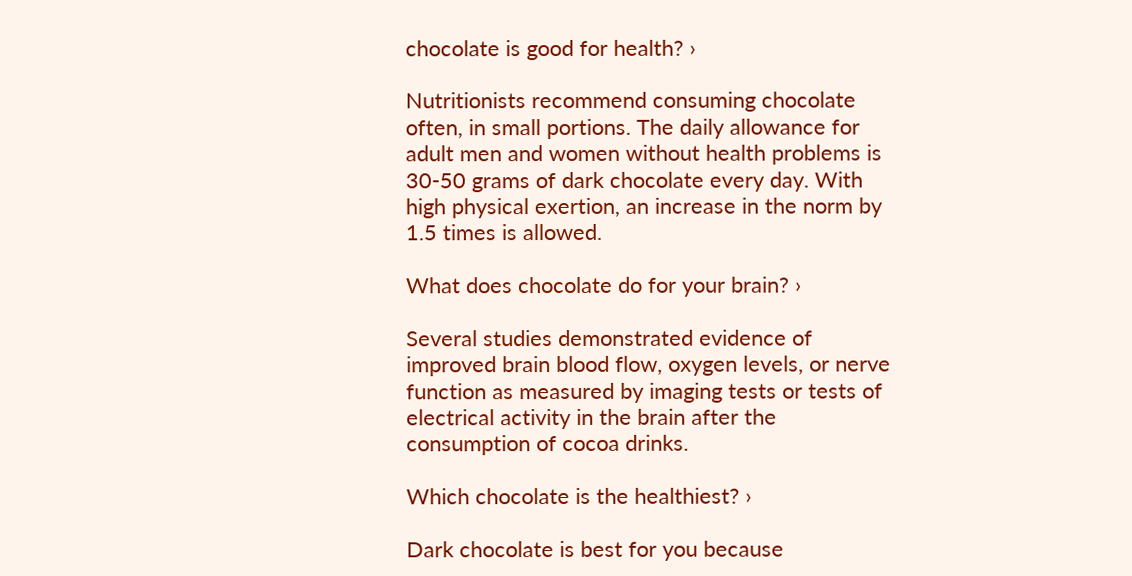chocolate is good for health? ›

Nutritionists recommend consuming chocolate often, in small portions. The daily allowance for adult men and women without health problems is 30-50 grams of dark chocolate every day. With high physical exertion, an increase in the norm by 1.5 times is allowed.

What does chocolate do for your brain? ›

Several studies demonstrated evidence of improved brain blood flow, oxygen levels, or nerve function as measured by imaging tests or tests of electrical activity in the brain after the consumption of cocoa drinks.

Which chocolate is the healthiest? ›

Dark chocolate is best for you because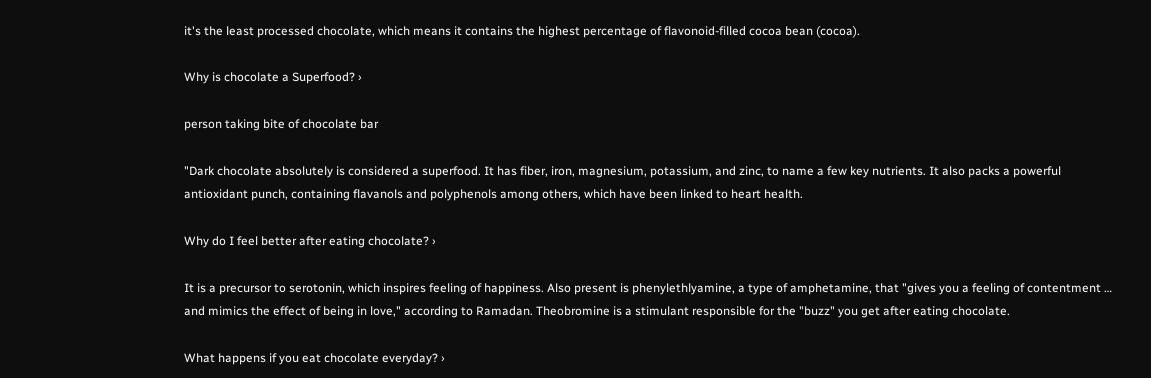it's the least processed chocolate, which means it contains the highest percentage of flavonoid-filled cocoa bean (cocoa).

Why is chocolate a Superfood? ›

person taking bite of chocolate bar

"Dark chocolate absolutely is considered a superfood. It has fiber, iron, magnesium, potassium, and zinc, to name a few key nutrients. It also packs a powerful antioxidant punch, containing flavanols and polyphenols among others, which have been linked to heart health.

Why do I feel better after eating chocolate? ›

It is a precursor to serotonin, which inspires feeling of happiness. Also present is phenylethlyamine, a type of amphetamine, that "gives you a feeling of contentment … and mimics the effect of being in love," according to Ramadan. Theobromine is a stimulant responsible for the "buzz" you get after eating chocolate.

What happens if you eat chocolate everyday? ›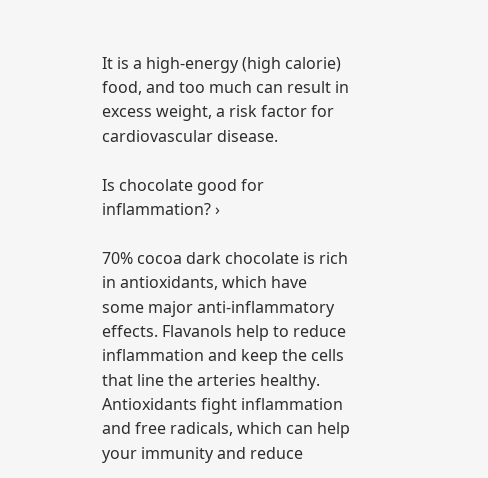It is a high-energy (high calorie) food, and too much can result in excess weight, a risk factor for cardiovascular disease.

Is chocolate good for inflammation? ›

70% cocoa dark chocolate is rich in antioxidants, which have some major anti-inflammatory effects. Flavanols help to reduce inflammation and keep the cells that line the arteries healthy. Antioxidants fight inflammation and free radicals, which can help your immunity and reduce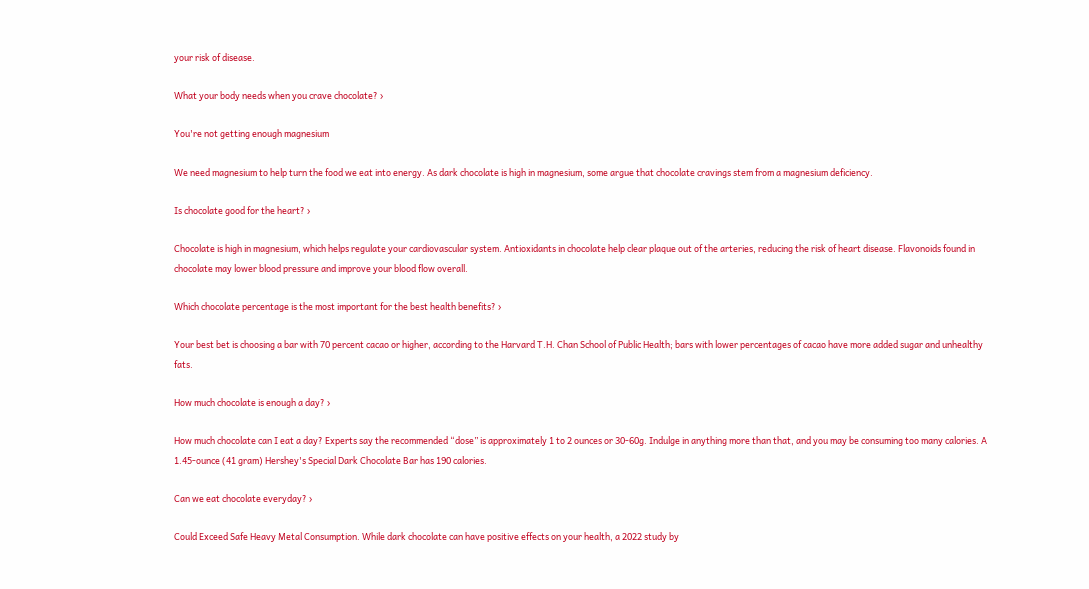your risk of disease.

What your body needs when you crave chocolate? ›

You're not getting enough magnesium

We need magnesium to help turn the food we eat into energy. As dark chocolate is high in magnesium, some argue that chocolate cravings stem from a magnesium deficiency.

Is chocolate good for the heart? ›

Chocolate is high in magnesium, which helps regulate your cardiovascular system. Antioxidants in chocolate help clear plaque out of the arteries, reducing the risk of heart disease. Flavonoids found in chocolate may lower blood pressure and improve your blood flow overall.

Which chocolate percentage is the most important for the best health benefits? ›

Your best bet is choosing a bar with 70 percent cacao or higher, according to the Harvard T.H. Chan School of Public Health; bars with lower percentages of cacao have more added sugar and unhealthy fats.

How much chocolate is enough a day? ›

How much chocolate can I eat a day? Experts say the recommended “dose” is approximately 1 to 2 ounces or 30-60g. Indulge in anything more than that, and you may be consuming too many calories. A 1.45-ounce (41 gram) Hershey's Special Dark Chocolate Bar has 190 calories.

Can we eat chocolate everyday? ›

Could Exceed Safe Heavy Metal Consumption. While dark chocolate can have positive effects on your health, a 2022 study by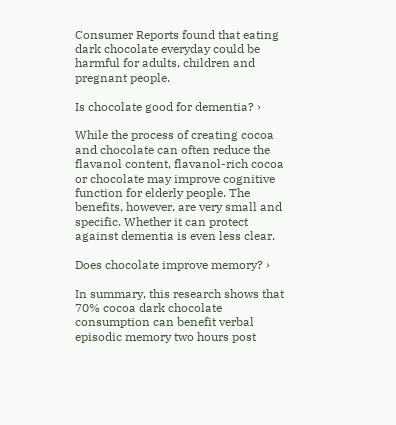Consumer Reports found that eating dark chocolate everyday could be harmful for adults, children and pregnant people.

Is chocolate good for dementia? ›

While the process of creating cocoa and chocolate can often reduce the flavanol content, flavanol-rich cocoa or chocolate may improve cognitive function for elderly people. The benefits, however, are very small and specific. Whether it can protect against dementia is even less clear.

Does chocolate improve memory? ›

In summary, this research shows that 70% cocoa dark chocolate consumption can benefit verbal episodic memory two hours post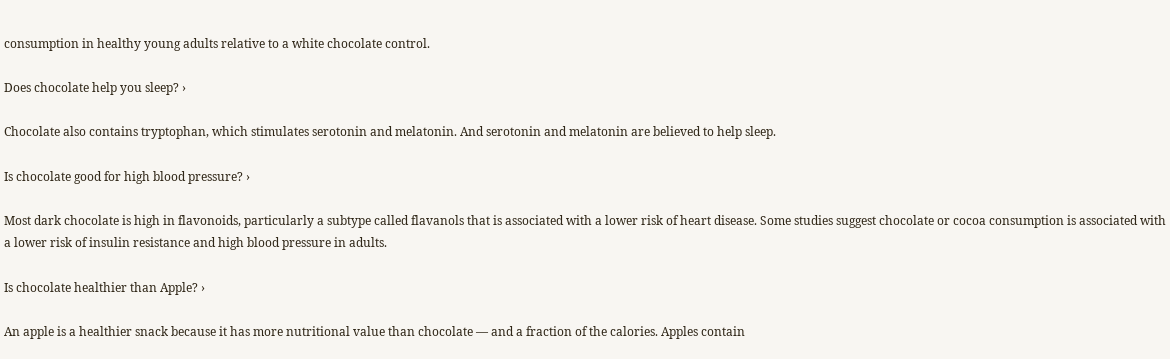consumption in healthy young adults relative to a white chocolate control.

Does chocolate help you sleep? ›

Chocolate also contains tryptophan, which stimulates serotonin and melatonin. And serotonin and melatonin are believed to help sleep.

Is chocolate good for high blood pressure? ›

Most dark chocolate is high in flavonoids, particularly a subtype called flavanols that is associated with a lower risk of heart disease. Some studies suggest chocolate or cocoa consumption is associated with a lower risk of insulin resistance and high blood pressure in adults.

Is chocolate healthier than Apple? ›

An apple is a healthier snack because it has more nutritional value than chocolate — and a fraction of the calories. Apples contain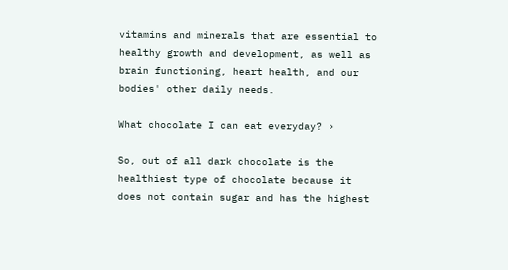vitamins and minerals that are essential to healthy growth and development, as well as brain functioning, heart health, and our bodies' other daily needs.

What chocolate I can eat everyday? ›

So, out of all dark chocolate is the healthiest type of chocolate because it does not contain sugar and has the highest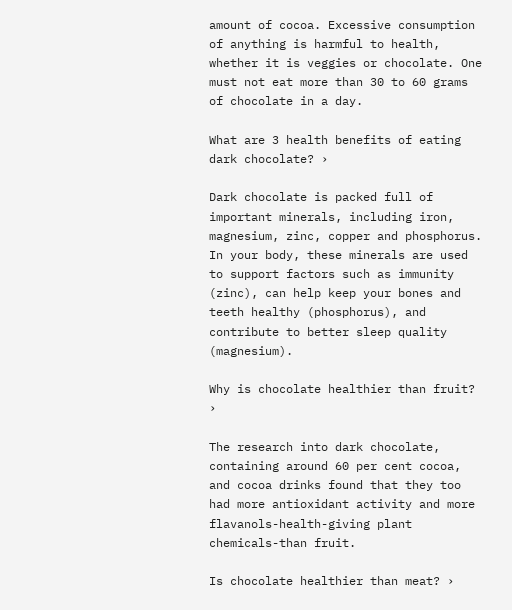amount of cocoa. Excessive consumption of anything is harmful to health, whether it is veggies or chocolate. One must not eat more than 30 to 60 grams of chocolate in a day.

What are 3 health benefits of eating dark chocolate? ›

Dark chocolate is packed full of important minerals, including iron, magnesium, zinc, copper and phosphorus. In your body, these minerals are used to support factors such as immunity (zinc), can help keep your bones and teeth healthy (phosphorus), and contribute to better sleep quality (magnesium).

Why is chocolate healthier than fruit? ›

The research into dark chocolate, containing around 60 per cent cocoa, and cocoa drinks found that they too had more antioxidant activity and more flavanols-health-giving plant chemicals-than fruit.

Is chocolate healthier than meat? ›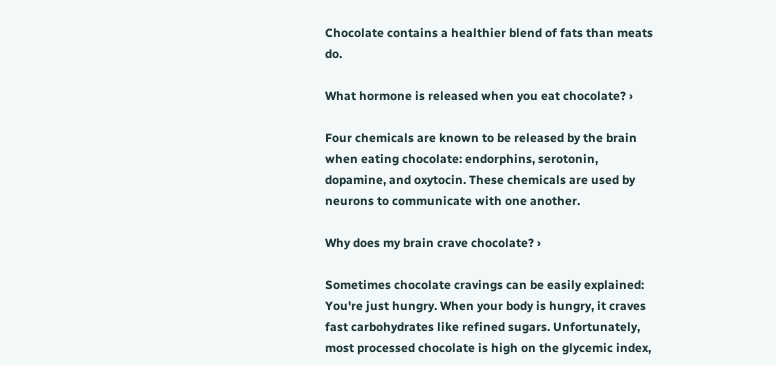Chocolate contains a healthier blend of fats than meats do.

What hormone is released when you eat chocolate? ›

Four chemicals are known to be released by the brain when eating chocolate: endorphins, serotonin, dopamine, and oxytocin. These chemicals are used by neurons to communicate with one another.

Why does my brain crave chocolate? ›

Sometimes chocolate cravings can be easily explained: You're just hungry. When your body is hungry, it craves fast carbohydrates like refined sugars. Unfortunately, most processed chocolate is high on the glycemic index,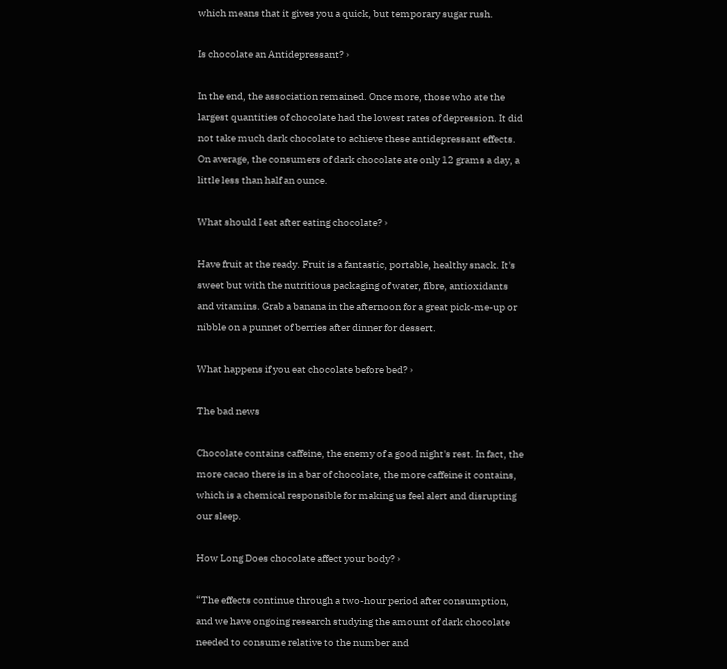which means that it gives you a quick, but temporary sugar rush.

Is chocolate an Antidepressant? ›

In the end, the association remained. Once more, those who ate the largest quantities of chocolate had the lowest rates of depression. It did not take much dark chocolate to achieve these antidepressant effects. On average, the consumers of dark chocolate ate only 12 grams a day, a little less than half an ounce.

What should I eat after eating chocolate? ›

Have fruit at the ready. Fruit is a fantastic, portable, healthy snack. It's sweet but with the nutritious packaging of water, fibre, antioxidants and vitamins. Grab a banana in the afternoon for a great pick-me-up or nibble on a punnet of berries after dinner for dessert.

What happens if you eat chocolate before bed? ›

The bad news

Chocolate contains caffeine, the enemy of a good night's rest. In fact, the more cacao there is in a bar of chocolate, the more caffeine it contains, which is a chemical responsible for making us feel alert and disrupting our sleep.

How Long Does chocolate affect your body? ›

“The effects continue through a two-hour period after consumption, and we have ongoing research studying the amount of dark chocolate needed to consume relative to the number and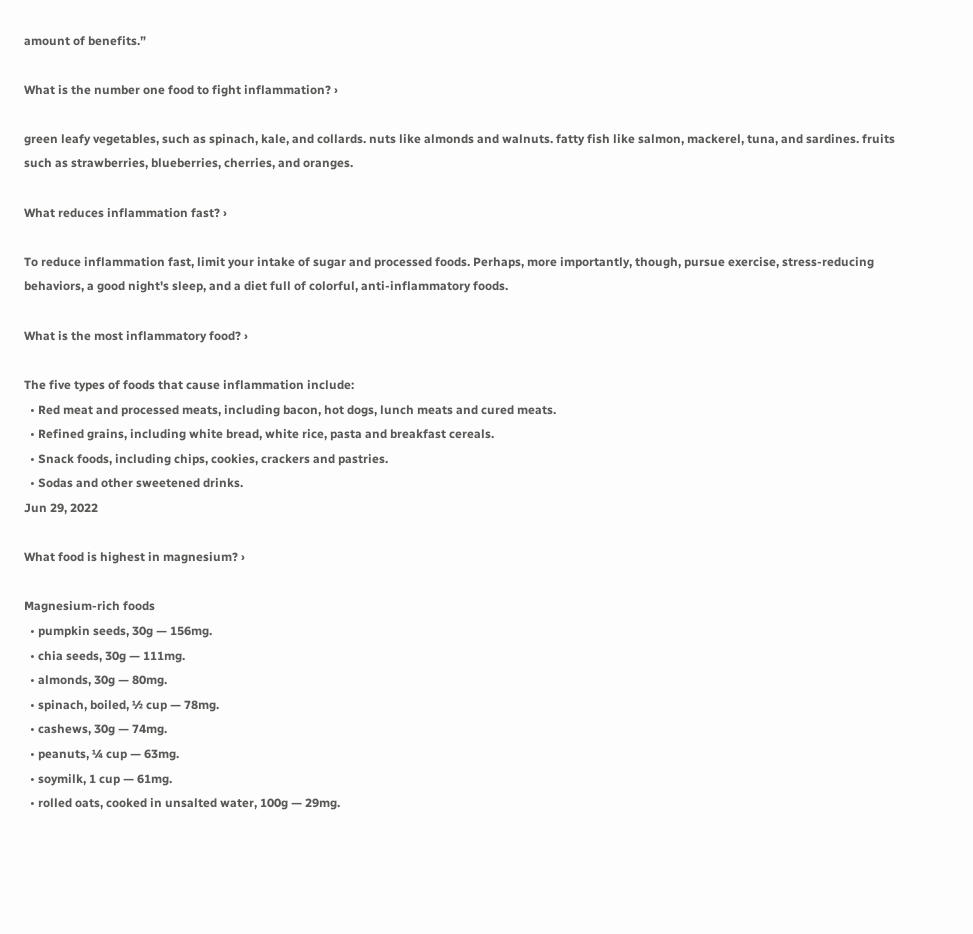amount of benefits.”

What is the number one food to fight inflammation? ›

green leafy vegetables, such as spinach, kale, and collards. nuts like almonds and walnuts. fatty fish like salmon, mackerel, tuna, and sardines. fruits such as strawberries, blueberries, cherries, and oranges.

What reduces inflammation fast? ›

To reduce inflammation fast, limit your intake of sugar and processed foods. Perhaps, more importantly, though, pursue exercise, stress-reducing behaviors, a good night's sleep, and a diet full of colorful, anti-inflammatory foods.

What is the most inflammatory food? ›

The five types of foods that cause inflammation include:
  • Red meat and processed meats, including bacon, hot dogs, lunch meats and cured meats.
  • Refined grains, including white bread, white rice, pasta and breakfast cereals.
  • Snack foods, including chips, cookies, crackers and pastries.
  • Sodas and other sweetened drinks.
Jun 29, 2022

What food is highest in magnesium? ›

Magnesium-rich foods
  • pumpkin seeds, 30g — 156mg.
  • chia seeds, 30g — 111mg.
  • almonds, 30g — 80mg.
  • spinach, boiled, ½ cup — 78mg.
  • cashews, 30g — 74mg.
  • peanuts, ¼ cup — 63mg.
  • soymilk, 1 cup — 61mg.
  • rolled oats, cooked in unsalted water, 100g — 29mg.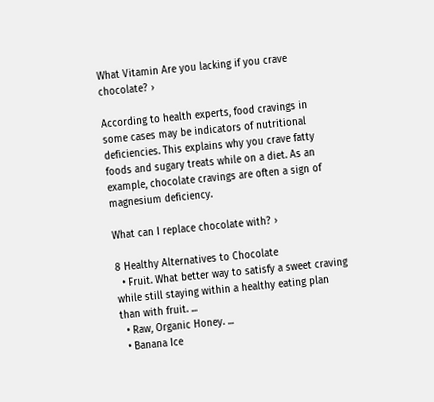What Vitamin Are you lacking if you crave chocolate? ›

According to health experts, food cravings in some cases may be indicators of nutritional deficiencies. This explains why you crave fatty foods and sugary treats while on a diet. As an example, chocolate cravings are often a sign of magnesium deficiency.

What can I replace chocolate with? ›

8 Healthy Alternatives to Chocolate
  • Fruit. What better way to satisfy a sweet craving while still staying within a healthy eating plan than with fruit. ...
  • Raw, Organic Honey. ...
  • Banana Ice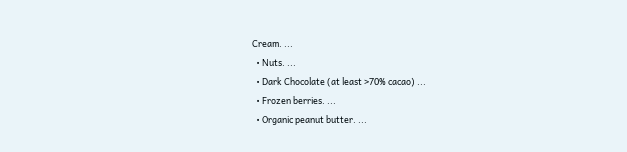Cream. ...
  • Nuts. ...
  • Dark Chocolate (at least >70% cacao) ...
  • Frozen berries. ...
  • Organic peanut butter. ...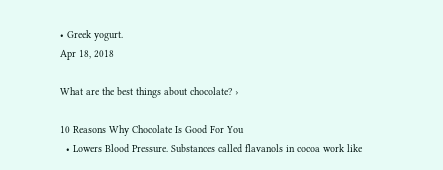• Greek yogurt.
Apr 18, 2018

What are the best things about chocolate? ›

10 Reasons Why Chocolate Is Good For You
  • Lowers Blood Pressure. Substances called flavanols in cocoa work like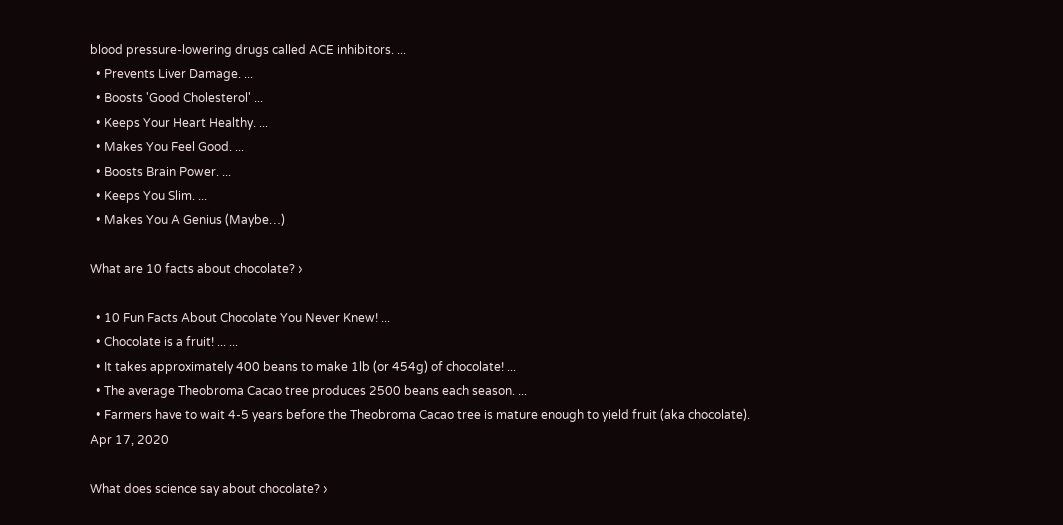blood pressure-lowering drugs called ACE inhibitors. ...
  • Prevents Liver Damage. ...
  • Boosts 'Good Cholesterol' ...
  • Keeps Your Heart Healthy. ...
  • Makes You Feel Good. ...
  • Boosts Brain Power. ...
  • Keeps You Slim. ...
  • Makes You A Genius (Maybe…)

What are 10 facts about chocolate? ›

  • 10 Fun Facts About Chocolate You Never Knew! ...
  • Chocolate is a fruit! ... ...
  • It takes approximately 400 beans to make 1lb (or 454g) of chocolate! ...
  • The average Theobroma Cacao tree produces 2500 beans each season. ...
  • Farmers have to wait 4-5 years before the Theobroma Cacao tree is mature enough to yield fruit (aka chocolate).
Apr 17, 2020

What does science say about chocolate? ›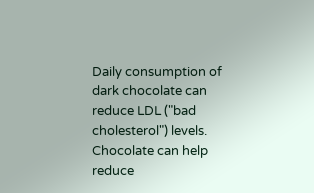Daily consumption of dark chocolate can reduce LDL ("bad cholesterol") levels. Chocolate can help reduce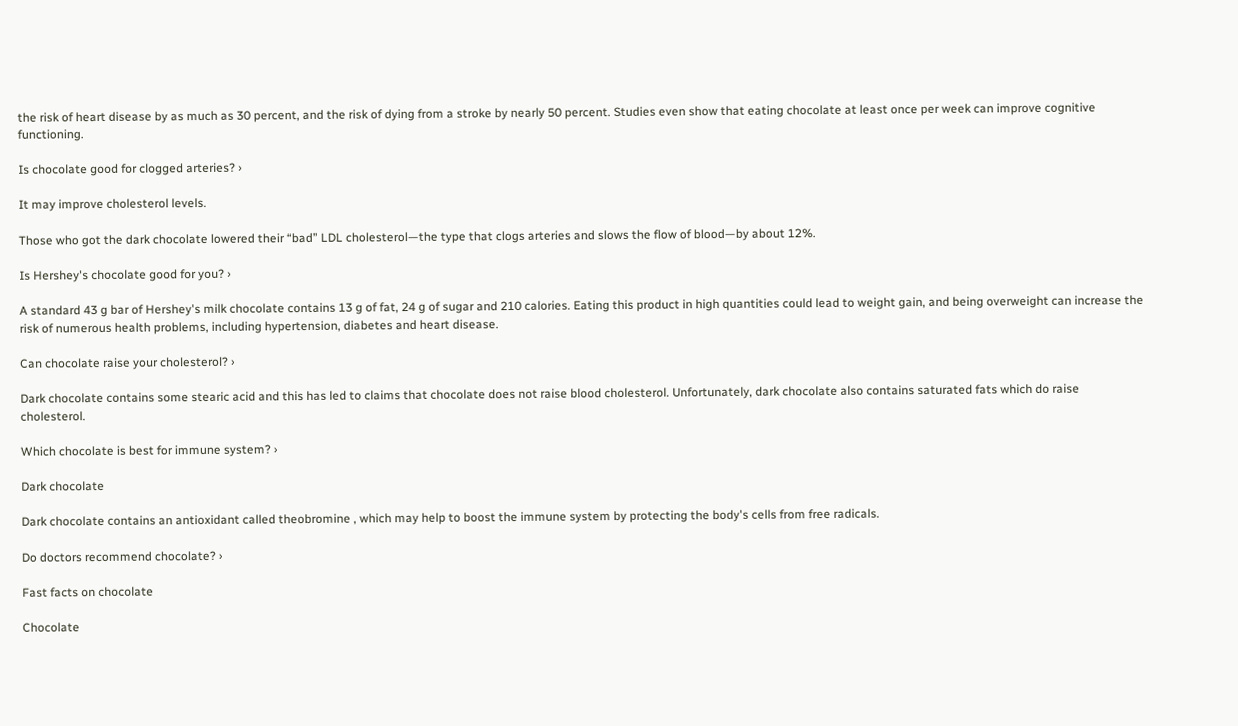the risk of heart disease by as much as 30 percent, and the risk of dying from a stroke by nearly 50 percent. Studies even show that eating chocolate at least once per week can improve cognitive functioning.

Is chocolate good for clogged arteries? ›

It may improve cholesterol levels.

Those who got the dark chocolate lowered their “bad” LDL cholesterol—the type that clogs arteries and slows the flow of blood—by about 12%.

Is Hershey's chocolate good for you? ›

A standard 43 g bar of Hershey's milk chocolate contains 13 g of fat, 24 g of sugar and 210 calories. Eating this product in high quantities could lead to weight gain, and being overweight can increase the risk of numerous health problems, including hypertension, diabetes and heart disease.

Can chocolate raise your cholesterol? ›

Dark chocolate contains some stearic acid and this has led to claims that chocolate does not raise blood cholesterol. Unfortunately, dark chocolate also contains saturated fats which do raise cholesterol.

Which chocolate is best for immune system? ›

Dark chocolate

Dark chocolate contains an antioxidant called theobromine , which may help to boost the immune system by protecting the body's cells from free radicals.

Do doctors recommend chocolate? ›

Fast facts on chocolate

Chocolate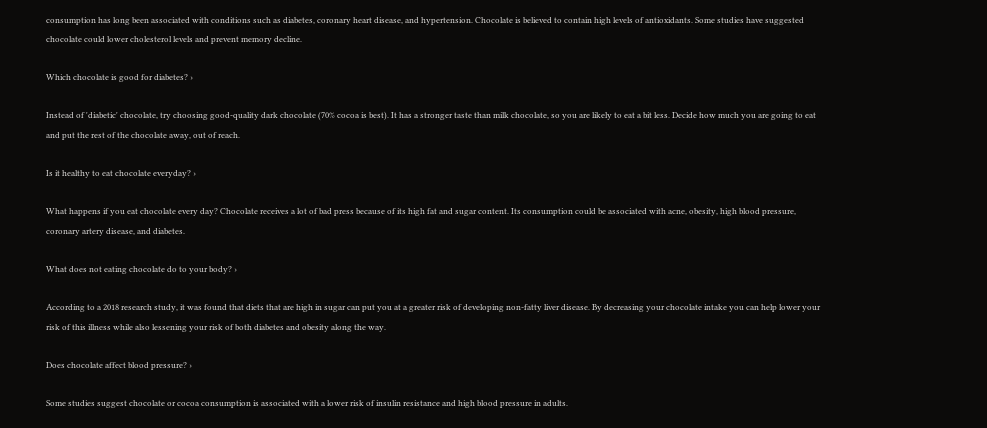consumption has long been associated with conditions such as diabetes, coronary heart disease, and hypertension. Chocolate is believed to contain high levels of antioxidants. Some studies have suggested chocolate could lower cholesterol levels and prevent memory decline.

Which chocolate is good for diabetes? ›

Instead of 'diabetic' chocolate, try choosing good-quality dark chocolate (70% cocoa is best). It has a stronger taste than milk chocolate, so you are likely to eat a bit less. Decide how much you are going to eat and put the rest of the chocolate away, out of reach.

Is it healthy to eat chocolate everyday? ›

What happens if you eat chocolate every day? Chocolate receives a lot of bad press because of its high fat and sugar content. Its consumption could be associated with acne, obesity, high blood pressure, coronary artery disease, and diabetes.

What does not eating chocolate do to your body? ›

According to a 2018 research study, it was found that diets that are high in sugar can put you at a greater risk of developing non-fatty liver disease. By decreasing your chocolate intake you can help lower your risk of this illness while also lessening your risk of both diabetes and obesity along the way.

Does chocolate affect blood pressure? ›

Some studies suggest chocolate or cocoa consumption is associated with a lower risk of insulin resistance and high blood pressure in adults.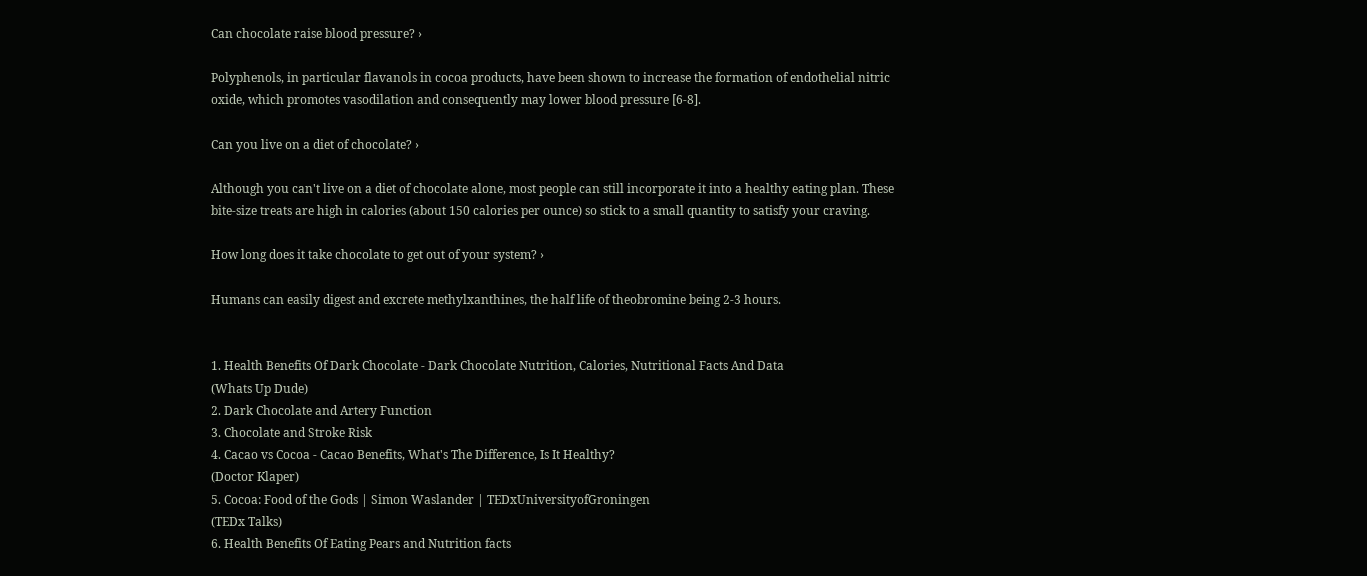Can chocolate raise blood pressure? ›

Polyphenols, in particular flavanols in cocoa products, have been shown to increase the formation of endothelial nitric oxide, which promotes vasodilation and consequently may lower blood pressure [6-8].

Can you live on a diet of chocolate? ›

Although you can't live on a diet of chocolate alone, most people can still incorporate it into a healthy eating plan. These bite-size treats are high in calories (about 150 calories per ounce) so stick to a small quantity to satisfy your craving.

How long does it take chocolate to get out of your system? ›

Humans can easily digest and excrete methylxanthines, the half life of theobromine being 2-3 hours.


1. Health Benefits Of Dark Chocolate - Dark Chocolate Nutrition, Calories, Nutritional Facts And Data
(Whats Up Dude)
2. Dark Chocolate and Artery Function
3. Chocolate and Stroke Risk
4. Cacao vs Cocoa - Cacao Benefits, What's The Difference, Is It Healthy?
(Doctor Klaper)
5. Cocoa: Food of the Gods | Simon Waslander | TEDxUniversityofGroningen
(TEDx Talks)
6. Health Benefits Of Eating Pears and Nutrition facts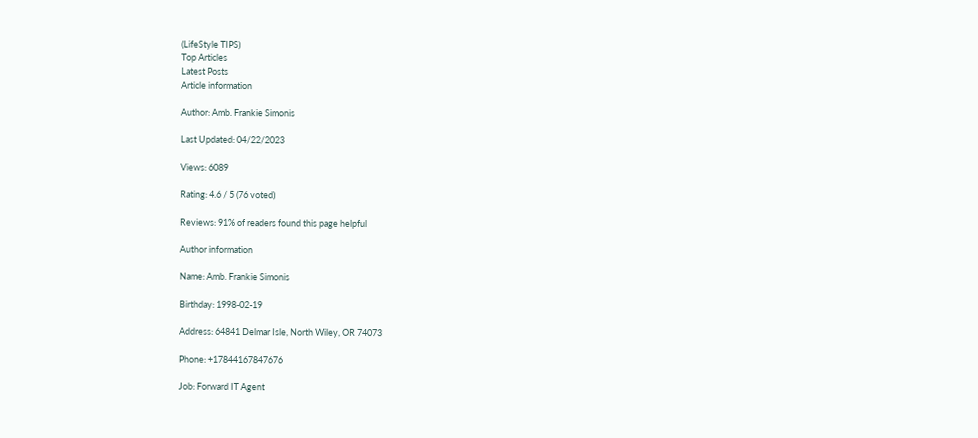(LifeStyle TIPS)
Top Articles
Latest Posts
Article information

Author: Amb. Frankie Simonis

Last Updated: 04/22/2023

Views: 6089

Rating: 4.6 / 5 (76 voted)

Reviews: 91% of readers found this page helpful

Author information

Name: Amb. Frankie Simonis

Birthday: 1998-02-19

Address: 64841 Delmar Isle, North Wiley, OR 74073

Phone: +17844167847676

Job: Forward IT Agent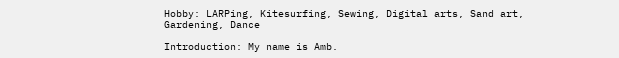Hobby: LARPing, Kitesurfing, Sewing, Digital arts, Sand art, Gardening, Dance

Introduction: My name is Amb.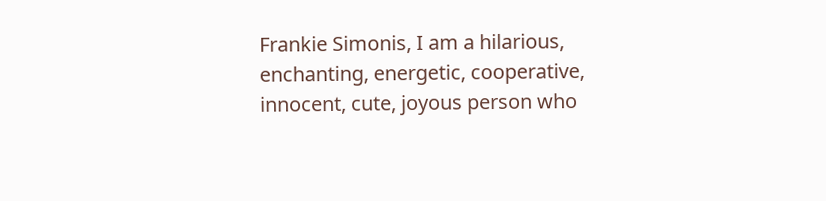Frankie Simonis, I am a hilarious, enchanting, energetic, cooperative, innocent, cute, joyous person who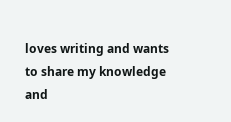loves writing and wants to share my knowledge and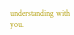understanding with you.